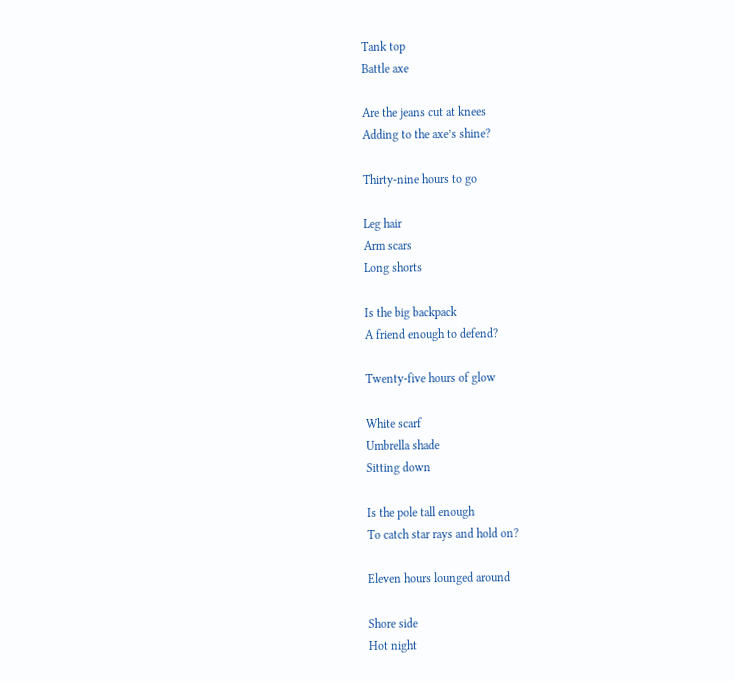Tank top
Battle axe

Are the jeans cut at knees
Adding to the axe’s shine?

Thirty-nine hours to go

Leg hair
Arm scars
Long shorts

Is the big backpack
A friend enough to defend?

Twenty-five hours of glow

White scarf
Umbrella shade
Sitting down

Is the pole tall enough
To catch star rays and hold on?

Eleven hours lounged around

Shore side
Hot night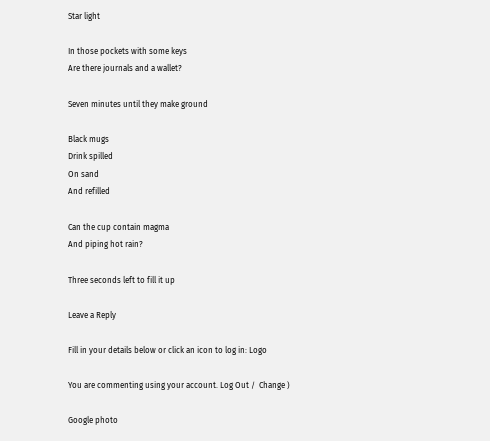Star light

In those pockets with some keys
Are there journals and a wallet?

Seven minutes until they make ground

Black mugs
Drink spilled
On sand
And refilled

Can the cup contain magma
And piping hot rain?

Three seconds left to fill it up

Leave a Reply

Fill in your details below or click an icon to log in: Logo

You are commenting using your account. Log Out /  Change )

Google photo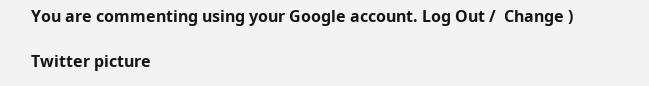You are commenting using your Google account. Log Out /  Change )

Twitter picture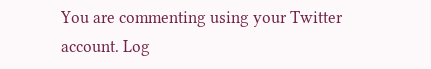You are commenting using your Twitter account. Log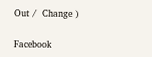Out /  Change )

Facebook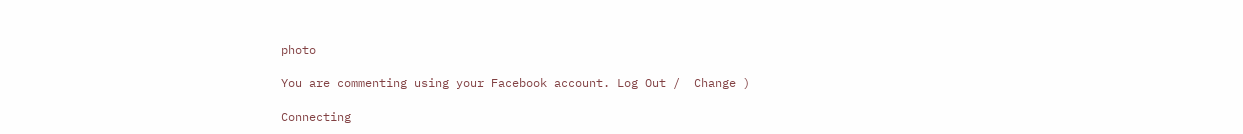photo

You are commenting using your Facebook account. Log Out /  Change )

Connecting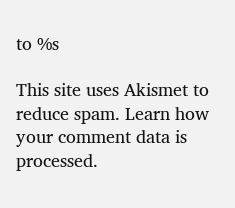to %s

This site uses Akismet to reduce spam. Learn how your comment data is processed.